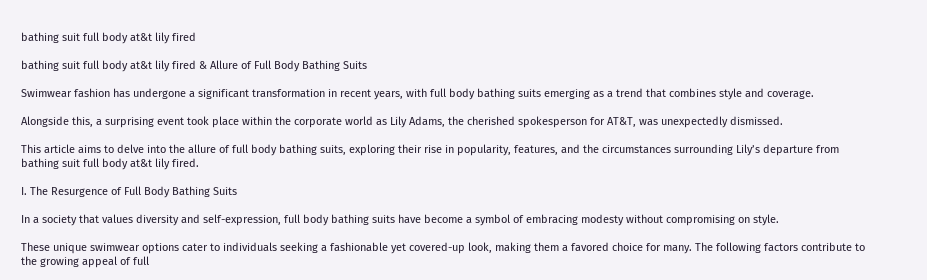bathing suit full body at&t lily fired

bathing suit full body at&t lily fired & Allure of Full Body Bathing Suits

Swimwear fashion has undergone a significant transformation in recent years, with full body bathing suits emerging as a trend that combines style and coverage.

Alongside this, a surprising event took place within the corporate world as Lily Adams, the cherished spokesperson for AT&T, was unexpectedly dismissed.

This article aims to delve into the allure of full body bathing suits, exploring their rise in popularity, features, and the circumstances surrounding Lily’s departure from bathing suit full body at&t lily fired.

I. The Resurgence of Full Body Bathing Suits

In a society that values diversity and self-expression, full body bathing suits have become a symbol of embracing modesty without compromising on style.

These unique swimwear options cater to individuals seeking a fashionable yet covered-up look, making them a favored choice for many. The following factors contribute to the growing appeal of full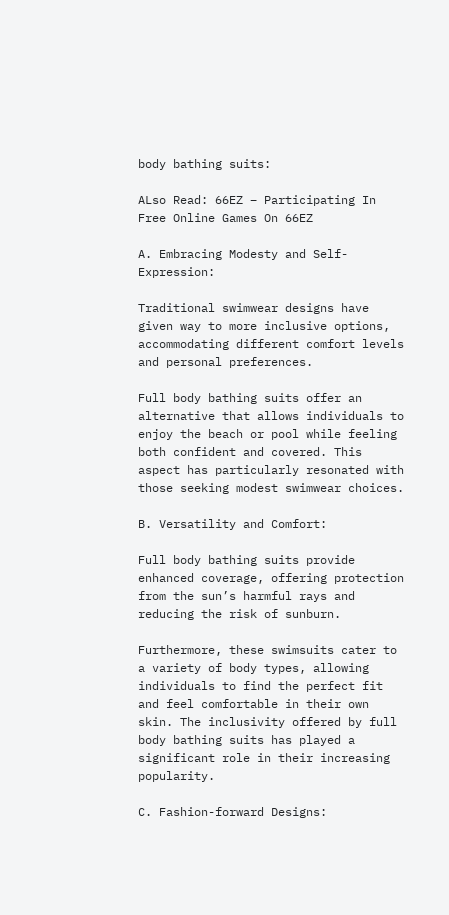body bathing suits:

ALso Read: 66EZ – Participating In Free Online Games On 66EZ

A. Embracing Modesty and Self-Expression:

Traditional swimwear designs have given way to more inclusive options, accommodating different comfort levels and personal preferences.

Full body bathing suits offer an alternative that allows individuals to enjoy the beach or pool while feeling both confident and covered. This aspect has particularly resonated with those seeking modest swimwear choices.

B. Versatility and Comfort:

Full body bathing suits provide enhanced coverage, offering protection from the sun’s harmful rays and reducing the risk of sunburn.

Furthermore, these swimsuits cater to a variety of body types, allowing individuals to find the perfect fit and feel comfortable in their own skin. The inclusivity offered by full body bathing suits has played a significant role in their increasing popularity.

C. Fashion-forward Designs: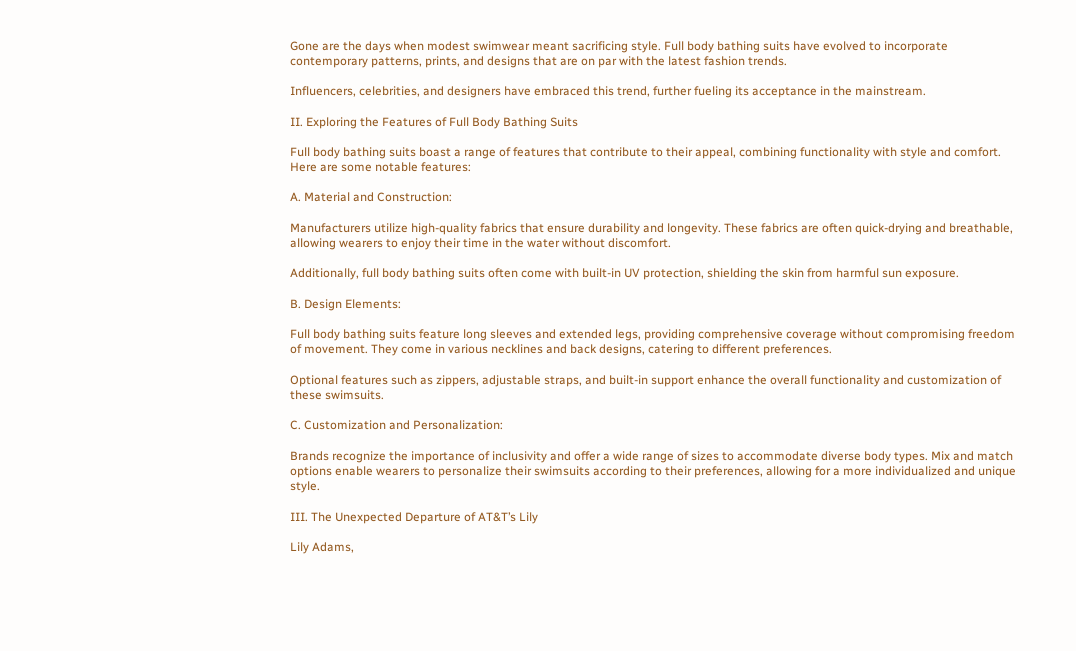Gone are the days when modest swimwear meant sacrificing style. Full body bathing suits have evolved to incorporate contemporary patterns, prints, and designs that are on par with the latest fashion trends.

Influencers, celebrities, and designers have embraced this trend, further fueling its acceptance in the mainstream.

II. Exploring the Features of Full Body Bathing Suits

Full body bathing suits boast a range of features that contribute to their appeal, combining functionality with style and comfort. Here are some notable features:

A. Material and Construction:

Manufacturers utilize high-quality fabrics that ensure durability and longevity. These fabrics are often quick-drying and breathable, allowing wearers to enjoy their time in the water without discomfort.

Additionally, full body bathing suits often come with built-in UV protection, shielding the skin from harmful sun exposure.

B. Design Elements:

Full body bathing suits feature long sleeves and extended legs, providing comprehensive coverage without compromising freedom of movement. They come in various necklines and back designs, catering to different preferences.

Optional features such as zippers, adjustable straps, and built-in support enhance the overall functionality and customization of these swimsuits.

C. Customization and Personalization:

Brands recognize the importance of inclusivity and offer a wide range of sizes to accommodate diverse body types. Mix and match options enable wearers to personalize their swimsuits according to their preferences, allowing for a more individualized and unique style.

III. The Unexpected Departure of AT&T’s Lily

Lily Adams,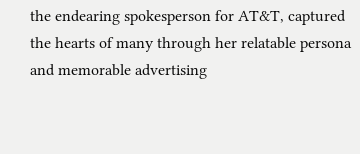the endearing spokesperson for AT&T, captured the hearts of many through her relatable persona and memorable advertising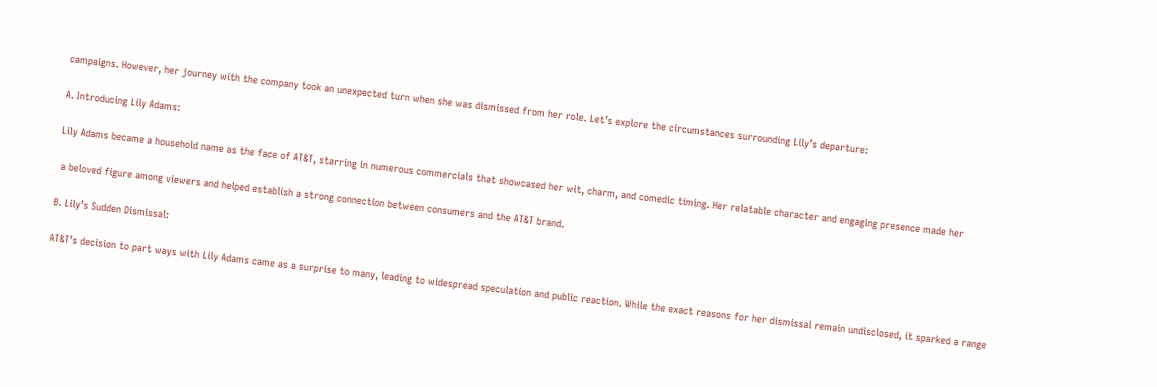campaigns. However, her journey with the company took an unexpected turn when she was dismissed from her role. Let’s explore the circumstances surrounding Lily’s departure:

A. Introducing Lily Adams:

Lily Adams became a household name as the face of AT&T, starring in numerous commercials that showcased her wit, charm, and comedic timing. Her relatable character and engaging presence made her

 a beloved figure among viewers and helped establish a strong connection between consumers and the AT&T brand.

B. Lily’s Sudden Dismissal:

AT&T’s decision to part ways with Lily Adams came as a surprise to many, leading to widespread speculation and public reaction. While the exact reasons for her dismissal remain undisclosed, it sparked a range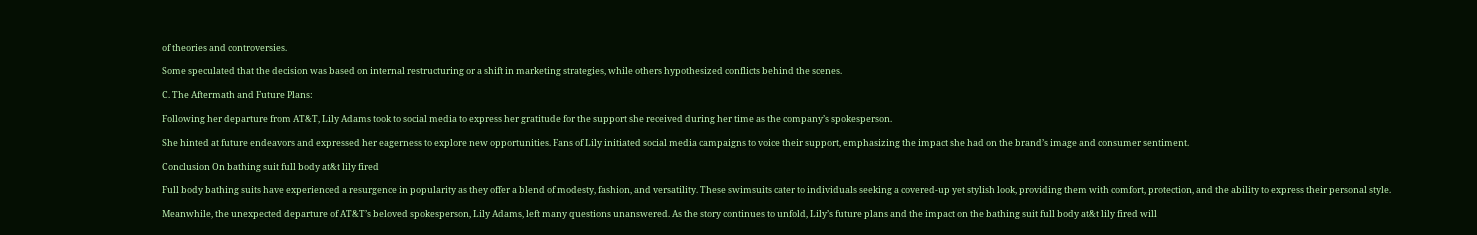of theories and controversies.

Some speculated that the decision was based on internal restructuring or a shift in marketing strategies, while others hypothesized conflicts behind the scenes.

C. The Aftermath and Future Plans:

Following her departure from AT&T, Lily Adams took to social media to express her gratitude for the support she received during her time as the company’s spokesperson.

She hinted at future endeavors and expressed her eagerness to explore new opportunities. Fans of Lily initiated social media campaigns to voice their support, emphasizing the impact she had on the brand’s image and consumer sentiment.

Conclusion On bathing suit full body at&t lily fired

Full body bathing suits have experienced a resurgence in popularity as they offer a blend of modesty, fashion, and versatility. These swimsuits cater to individuals seeking a covered-up yet stylish look, providing them with comfort, protection, and the ability to express their personal style.

Meanwhile, the unexpected departure of AT&T’s beloved spokesperson, Lily Adams, left many questions unanswered. As the story continues to unfold, Lily’s future plans and the impact on the bathing suit full body at&t lily fired will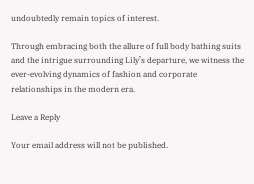undoubtedly remain topics of interest.

Through embracing both the allure of full body bathing suits and the intrigue surrounding Lily’s departure, we witness the ever-evolving dynamics of fashion and corporate relationships in the modern era.

Leave a Reply

Your email address will not be published.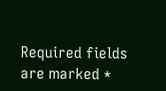Required fields are marked *